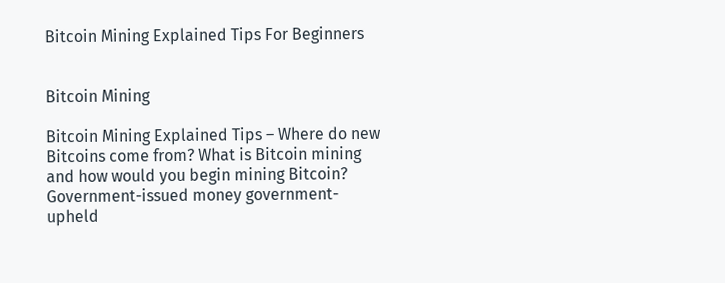Bitcoin Mining Explained Tips For Beginners


Bitcoin Mining

Bitcoin Mining Explained Tips – Where do new Bitcoins come from? What is Bitcoin mining and how would you begin mining Bitcoin? Government-issued money government-upheld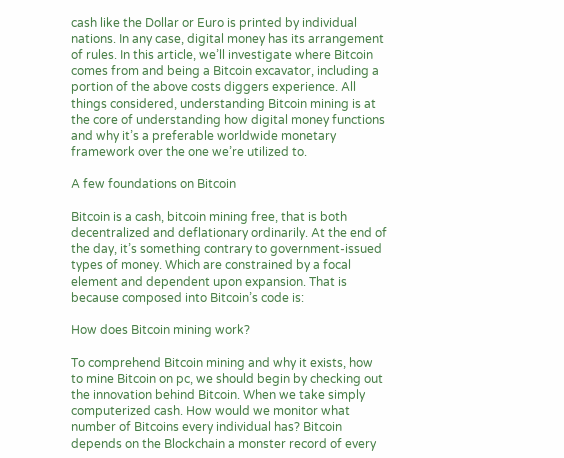cash like the Dollar or Euro is printed by individual nations. In any case, digital money has its arrangement of rules. In this article, we’ll investigate where Bitcoin comes from and being a Bitcoin excavator, including a portion of the above costs diggers experience. All things considered, understanding Bitcoin mining is at the core of understanding how digital money functions and why it’s a preferable worldwide monetary framework over the one we’re utilized to.

A few foundations on Bitcoin

Bitcoin is a cash, bitcoin mining free, that is both decentralized and deflationary ordinarily. At the end of the day, it’s something contrary to government-issued types of money. Which are constrained by a focal element and dependent upon expansion. That is because composed into Bitcoin’s code is:

How does Bitcoin mining work?

To comprehend Bitcoin mining and why it exists, how to mine Bitcoin on pc, we should begin by checking out the innovation behind Bitcoin. When we take simply computerized cash. How would we monitor what number of Bitcoins every individual has? Bitcoin depends on the Blockchain a monster record of every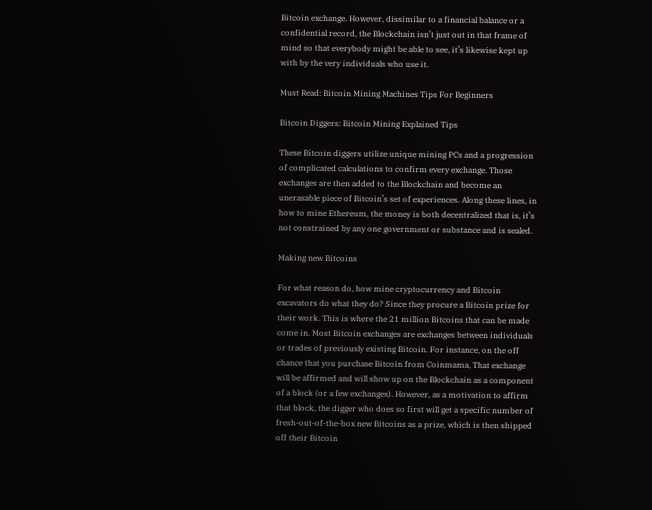Bitcoin exchange. However, dissimilar to a financial balance or a confidential record, the Blockchain isn’t just out in that frame of mind so that everybody might be able to see, it’s likewise kept up with by the very individuals who use it.

Must Read: Bitcoin Mining Machines Tips For Beginners

Bitcoin Diggers: Bitcoin Mining Explained Tips

These Bitcoin diggers utilize unique mining PCs and a progression of complicated calculations to confirm every exchange. Those exchanges are then added to the Blockchain and become an unerasable piece of Bitcoin’s set of experiences. Along these lines, in how to mine Ethereum, the money is both decentralized that is, it’s not constrained by any one government or substance and is sealed.

Making new Bitcoins

For what reason do, how mine cryptocurrency and Bitcoin excavators do what they do? Since they procure a Bitcoin prize for their work. This is where the 21 million Bitcoins that can be made come in. Most Bitcoin exchanges are exchanges between individuals or trades of previously existing Bitcoin. For instance, on the off chance that you purchase Bitcoin from Coinmama, That exchange will be affirmed and will show up on the Blockchain as a component of a block (or a few exchanges). However, as a motivation to affirm that block, the digger who does so first will get a specific number of fresh-out-of-the-box new Bitcoins as a prize, which is then shipped off their Bitcoin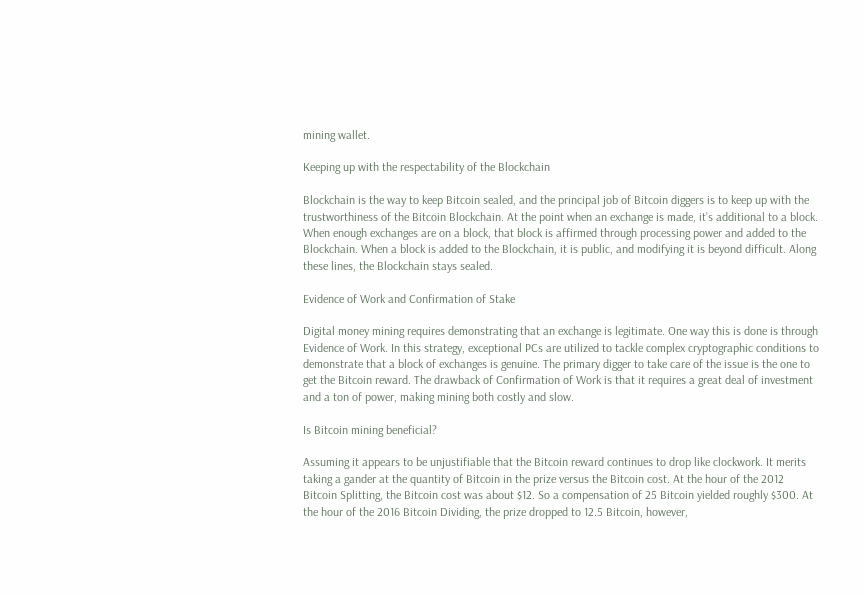mining wallet.

Keeping up with the respectability of the Blockchain

Blockchain is the way to keep Bitcoin sealed, and the principal job of Bitcoin diggers is to keep up with the trustworthiness of the Bitcoin Blockchain. At the point when an exchange is made, it’s additional to a block. When enough exchanges are on a block, that block is affirmed through processing power and added to the Blockchain. When a block is added to the Blockchain, it is public, and modifying it is beyond difficult. Along these lines, the Blockchain stays sealed.

Evidence of Work and Confirmation of Stake

Digital money mining requires demonstrating that an exchange is legitimate. One way this is done is through Evidence of Work. In this strategy, exceptional PCs are utilized to tackle complex cryptographic conditions to demonstrate that a block of exchanges is genuine. The primary digger to take care of the issue is the one to get the Bitcoin reward. The drawback of Confirmation of Work is that it requires a great deal of investment and a ton of power, making mining both costly and slow.

Is Bitcoin mining beneficial?

Assuming it appears to be unjustifiable that the Bitcoin reward continues to drop like clockwork. It merits taking a gander at the quantity of Bitcoin in the prize versus the Bitcoin cost. At the hour of the 2012 Bitcoin Splitting, the Bitcoin cost was about $12. So a compensation of 25 Bitcoin yielded roughly $300. At the hour of the 2016 Bitcoin Dividing, the prize dropped to 12.5 Bitcoin, however,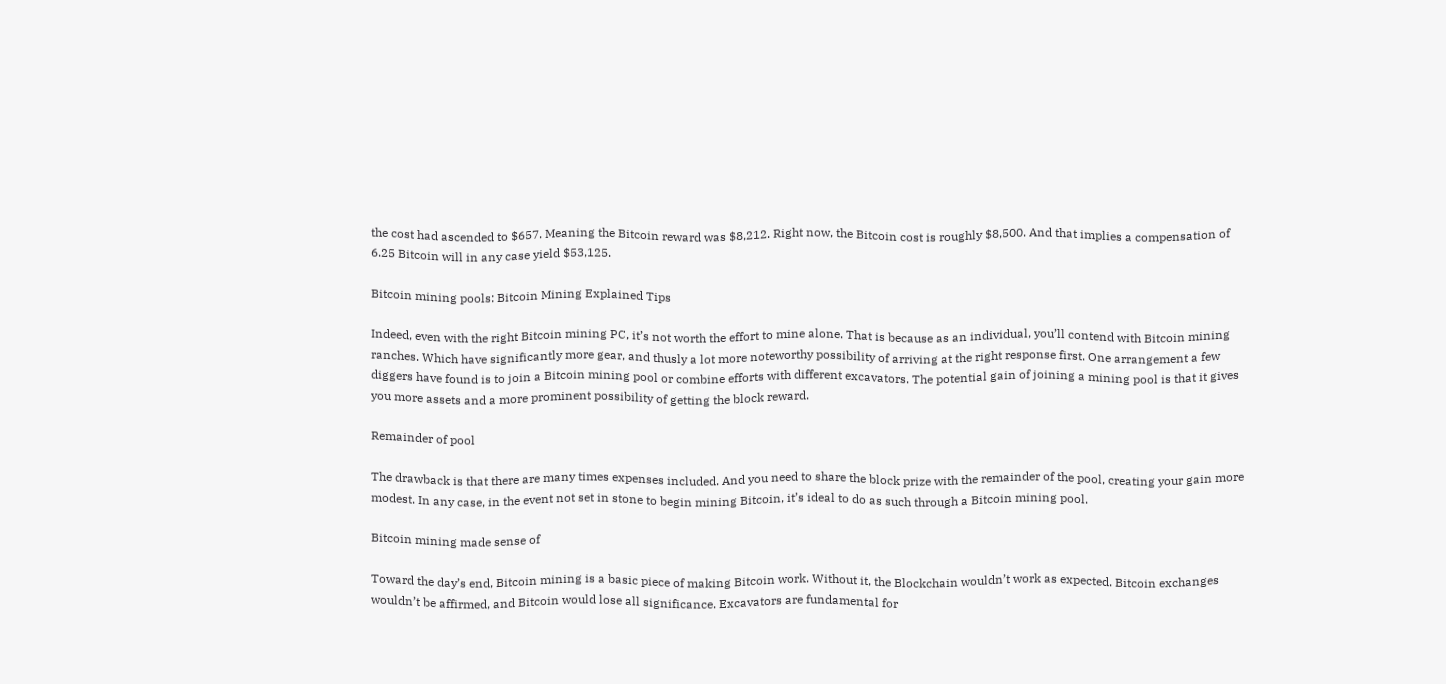the cost had ascended to $657. Meaning the Bitcoin reward was $8,212. Right now, the Bitcoin cost is roughly $8,500. And that implies a compensation of 6.25 Bitcoin will in any case yield $53,125.

Bitcoin mining pools: Bitcoin Mining Explained Tips

Indeed, even with the right Bitcoin mining PC, it’s not worth the effort to mine alone. That is because as an individual, you’ll contend with Bitcoin mining ranches. Which have significantly more gear, and thusly a lot more noteworthy possibility of arriving at the right response first. One arrangement a few diggers have found is to join a Bitcoin mining pool or combine efforts with different excavators. The potential gain of joining a mining pool is that it gives you more assets and a more prominent possibility of getting the block reward.

Remainder of pool

The drawback is that there are many times expenses included. And you need to share the block prize with the remainder of the pool, creating your gain more modest. In any case, in the event not set in stone to begin mining Bitcoin, it’s ideal to do as such through a Bitcoin mining pool.

Bitcoin mining made sense of

Toward the day’s end, Bitcoin mining is a basic piece of making Bitcoin work. Without it, the Blockchain wouldn’t work as expected. Bitcoin exchanges wouldn’t be affirmed, and Bitcoin would lose all significance. Excavators are fundamental for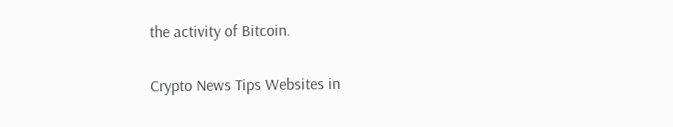the activity of Bitcoin.


Crypto News Tips Websites in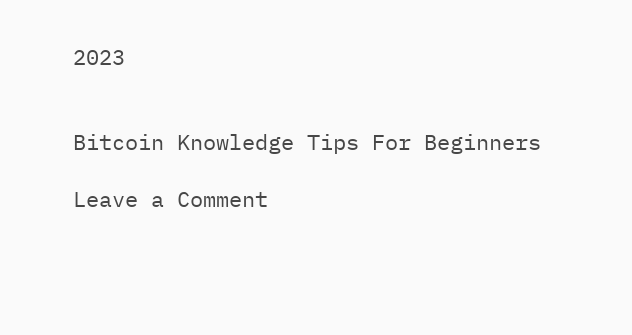2023


Bitcoin Knowledge Tips For Beginners

Leave a Comment